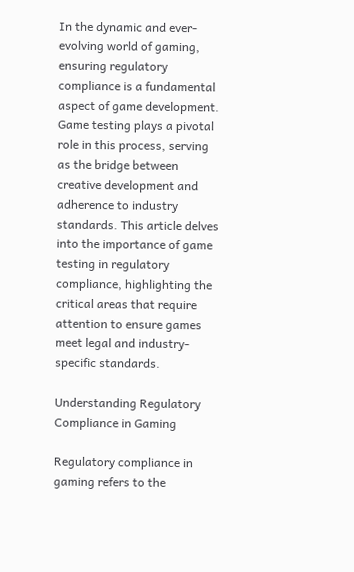In the dynamic and ever-evolving world of gaming, ensuring regulatory compliance is a fundamental aspect of game development. Game testing plays a pivotal role in this process, serving as the bridge between creative development and adherence to industry standards. This article delves into the importance of game testing in regulatory compliance, highlighting the critical areas that require attention to ensure games meet legal and industry-specific standards.

Understanding Regulatory Compliance in Gaming

Regulatory compliance in gaming refers to the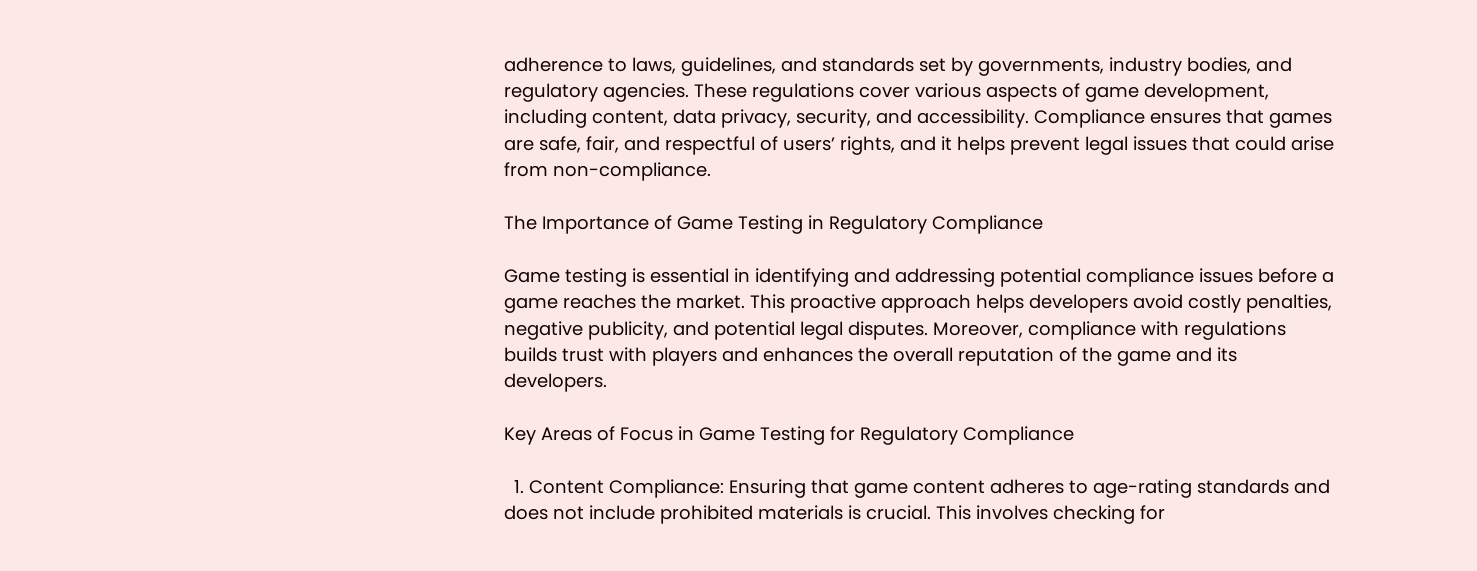adherence to laws, guidelines, and standards set by governments, industry bodies, and regulatory agencies. These regulations cover various aspects of game development, including content, data privacy, security, and accessibility. Compliance ensures that games are safe, fair, and respectful of users’ rights, and it helps prevent legal issues that could arise from non-compliance.

The Importance of Game Testing in Regulatory Compliance

Game testing is essential in identifying and addressing potential compliance issues before a game reaches the market. This proactive approach helps developers avoid costly penalties, negative publicity, and potential legal disputes. Moreover, compliance with regulations builds trust with players and enhances the overall reputation of the game and its developers.

Key Areas of Focus in Game Testing for Regulatory Compliance

  1. Content Compliance: Ensuring that game content adheres to age-rating standards and does not include prohibited materials is crucial. This involves checking for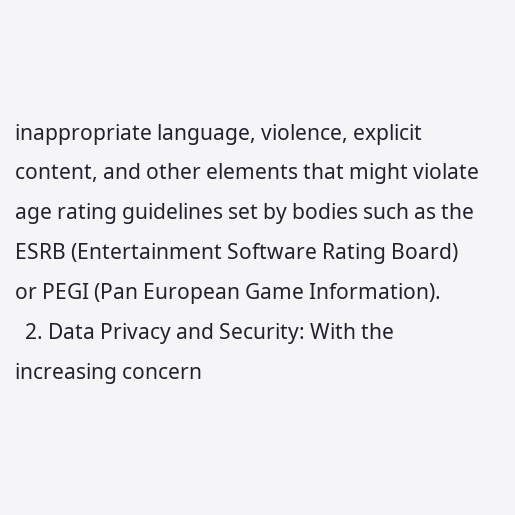inappropriate language, violence, explicit content, and other elements that might violate age rating guidelines set by bodies such as the ESRB (Entertainment Software Rating Board) or PEGI (Pan European Game Information).
  2. Data Privacy and Security: With the increasing concern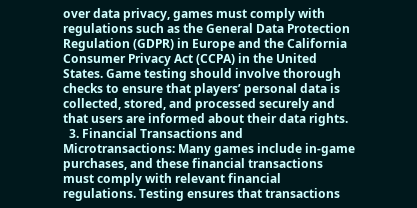over data privacy, games must comply with regulations such as the General Data Protection Regulation (GDPR) in Europe and the California Consumer Privacy Act (CCPA) in the United States. Game testing should involve thorough checks to ensure that players’ personal data is collected, stored, and processed securely and that users are informed about their data rights.
  3. Financial Transactions and Microtransactions: Many games include in-game purchases, and these financial transactions must comply with relevant financial regulations. Testing ensures that transactions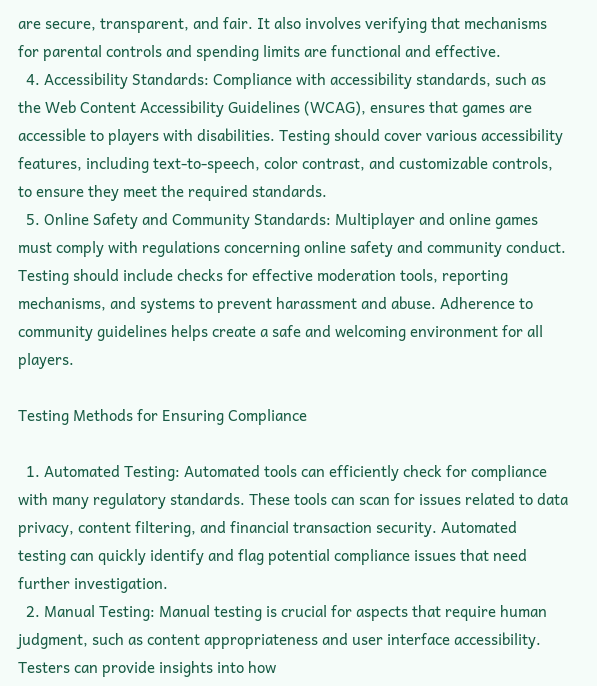are secure, transparent, and fair. It also involves verifying that mechanisms for parental controls and spending limits are functional and effective.
  4. Accessibility Standards: Compliance with accessibility standards, such as the Web Content Accessibility Guidelines (WCAG), ensures that games are accessible to players with disabilities. Testing should cover various accessibility features, including text-to-speech, color contrast, and customizable controls, to ensure they meet the required standards.
  5. Online Safety and Community Standards: Multiplayer and online games must comply with regulations concerning online safety and community conduct. Testing should include checks for effective moderation tools, reporting mechanisms, and systems to prevent harassment and abuse. Adherence to community guidelines helps create a safe and welcoming environment for all players.

Testing Methods for Ensuring Compliance

  1. Automated Testing: Automated tools can efficiently check for compliance with many regulatory standards. These tools can scan for issues related to data privacy, content filtering, and financial transaction security. Automated testing can quickly identify and flag potential compliance issues that need further investigation.
  2. Manual Testing: Manual testing is crucial for aspects that require human judgment, such as content appropriateness and user interface accessibility. Testers can provide insights into how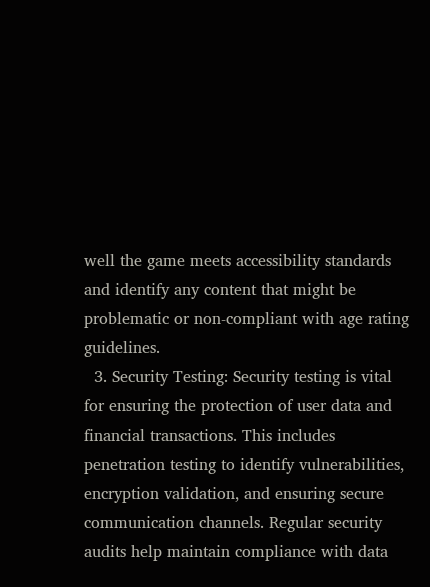well the game meets accessibility standards and identify any content that might be problematic or non-compliant with age rating guidelines.
  3. Security Testing: Security testing is vital for ensuring the protection of user data and financial transactions. This includes penetration testing to identify vulnerabilities, encryption validation, and ensuring secure communication channels. Regular security audits help maintain compliance with data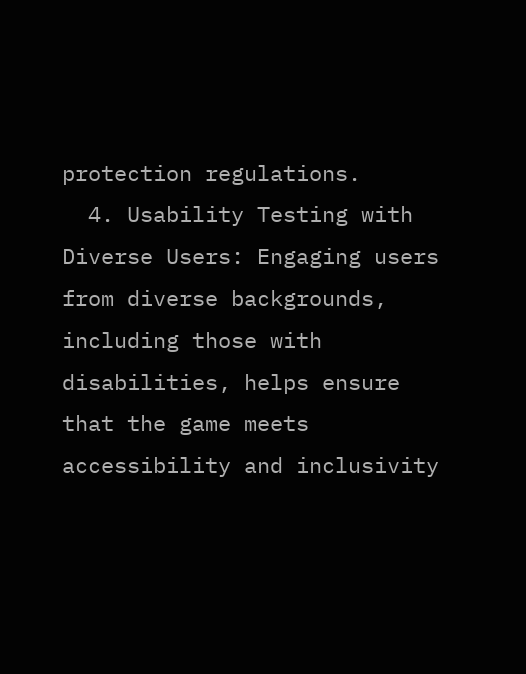protection regulations.
  4. Usability Testing with Diverse Users: Engaging users from diverse backgrounds, including those with disabilities, helps ensure that the game meets accessibility and inclusivity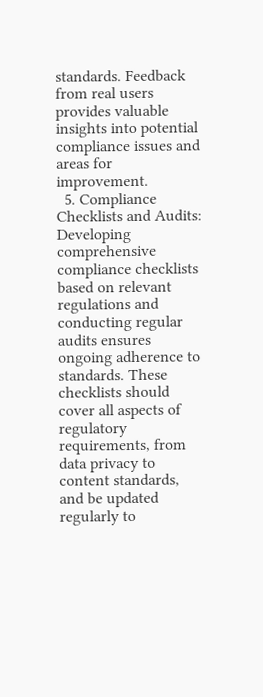standards. Feedback from real users provides valuable insights into potential compliance issues and areas for improvement.
  5. Compliance Checklists and Audits: Developing comprehensive compliance checklists based on relevant regulations and conducting regular audits ensures ongoing adherence to standards. These checklists should cover all aspects of regulatory requirements, from data privacy to content standards, and be updated regularly to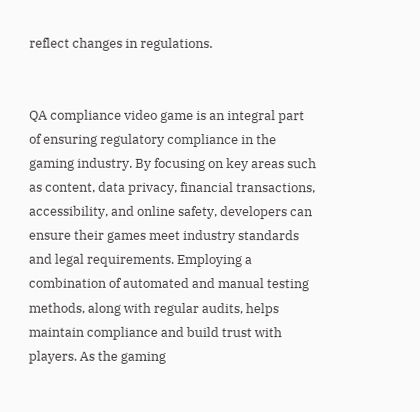reflect changes in regulations.


QA compliance video game is an integral part of ensuring regulatory compliance in the gaming industry. By focusing on key areas such as content, data privacy, financial transactions, accessibility, and online safety, developers can ensure their games meet industry standards and legal requirements. Employing a combination of automated and manual testing methods, along with regular audits, helps maintain compliance and build trust with players. As the gaming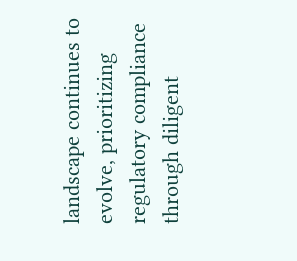landscape continues to evolve, prioritizing regulatory compliance through diligent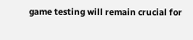game testing will remain crucial for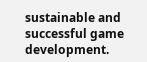sustainable and successful game development.